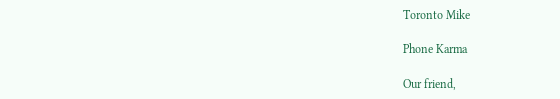Toronto Mike

Phone Karma

Our friend,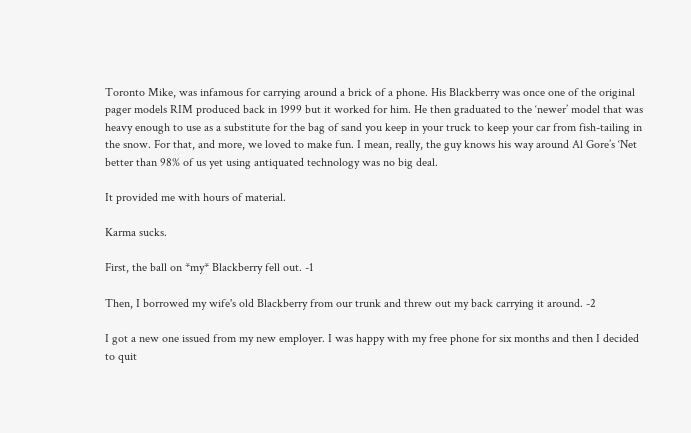Toronto Mike, was infamous for carrying around a brick of a phone. His Blackberry was once one of the original pager models RIM produced back in 1999 but it worked for him. He then graduated to the ‘newer’ model that was heavy enough to use as a substitute for the bag of sand you keep in your truck to keep your car from fish-tailing in the snow. For that, and more, we loved to make fun. I mean, really, the guy knows his way around Al Gore’s ‘Net better than 98% of us yet using antiquated technology was no big deal.

It provided me with hours of material.

Karma sucks.

First, the ball on *my* Blackberry fell out. -1

Then, I borrowed my wife's old Blackberry from our trunk and threw out my back carrying it around. -2

I got a new one issued from my new employer. I was happy with my free phone for six months and then I decided to quit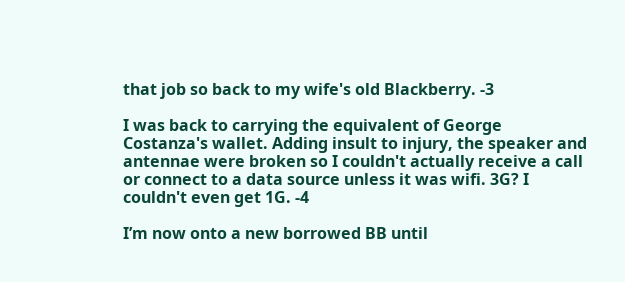that job so back to my wife's old Blackberry. -3

I was back to carrying the equivalent of George Costanza's wallet. Adding insult to injury, the speaker and antennae were broken so I couldn't actually receive a call or connect to a data source unless it was wifi. 3G? I couldn't even get 1G. -4

I’m now onto a new borrowed BB until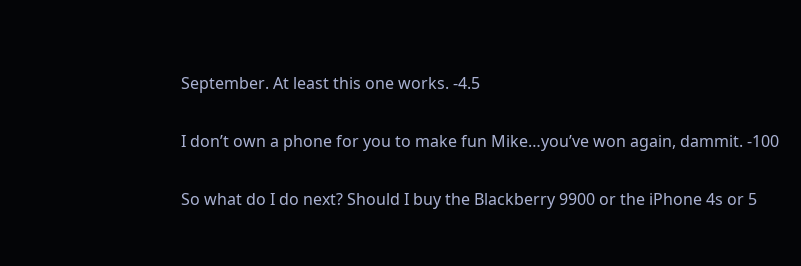September. At least this one works. -4.5

I don’t own a phone for you to make fun Mike…you’ve won again, dammit. -100

So what do I do next? Should I buy the Blackberry 9900 or the iPhone 4s or 5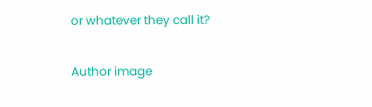or whatever they call it?

Author image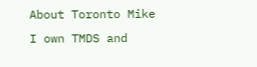About Toronto Mike
I own TMDS and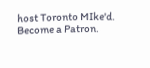host Toronto MIke'd. Become a Patron.